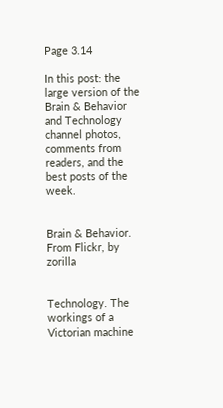Page 3.14

In this post: the large version of the Brain & Behavior and Technology channel photos, comments from readers, and the best posts of the week.


Brain & Behavior. From Flickr, by zorilla


Technology. The workings of a Victorian machine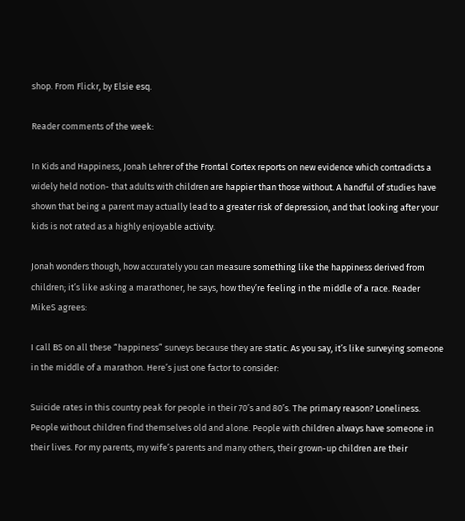shop. From Flickr, by Elsie esq.

Reader comments of the week:

In Kids and Happiness, Jonah Lehrer of the Frontal Cortex reports on new evidence which contradicts a widely held notion- that adults with children are happier than those without. A handful of studies have shown that being a parent may actually lead to a greater risk of depression, and that looking after your kids is not rated as a highly enjoyable activity.

Jonah wonders though, how accurately you can measure something like the happiness derived from children; it’s like asking a marathoner, he says, how they’re feeling in the middle of a race. Reader MikeS agrees:

I call BS on all these “happiness” surveys because they are static. As you say, it’s like surveying someone in the middle of a marathon. Here’s just one factor to consider:

Suicide rates in this country peak for people in their 70’s and 80’s. The primary reason? Loneliness. People without children find themselves old and alone. People with children always have someone in their lives. For my parents, my wife’s parents and many others, their grown-up children are their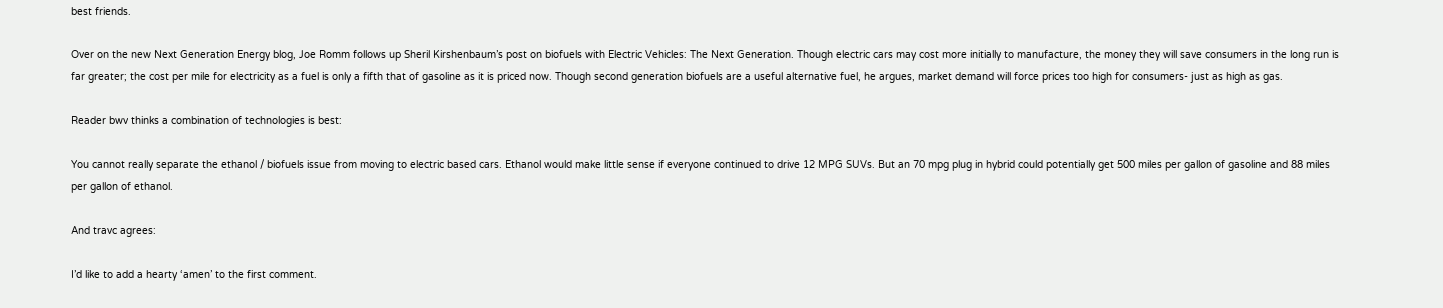best friends.

Over on the new Next Generation Energy blog, Joe Romm follows up Sheril Kirshenbaum’s post on biofuels with Electric Vehicles: The Next Generation. Though electric cars may cost more initially to manufacture, the money they will save consumers in the long run is far greater; the cost per mile for electricity as a fuel is only a fifth that of gasoline as it is priced now. Though second generation biofuels are a useful alternative fuel, he argues, market demand will force prices too high for consumers- just as high as gas.

Reader bwv thinks a combination of technologies is best:

You cannot really separate the ethanol / biofuels issue from moving to electric based cars. Ethanol would make little sense if everyone continued to drive 12 MPG SUVs. But an 70 mpg plug in hybrid could potentially get 500 miles per gallon of gasoline and 88 miles per gallon of ethanol.

And travc agrees:

I’d like to add a hearty ‘amen’ to the first comment.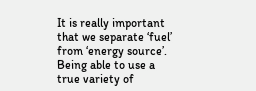It is really important that we separate ‘fuel’ from ‘energy source’. Being able to use a true variety of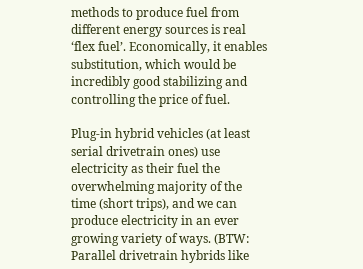methods to produce fuel from different energy sources is real ‘flex fuel’. Economically, it enables substitution, which would be incredibly good stabilizing and controlling the price of fuel.

Plug-in hybrid vehicles (at least serial drivetrain ones) use electricity as their fuel the overwhelming majority of the time (short trips), and we can produce electricity in an ever growing variety of ways. (BTW: Parallel drivetrain hybrids like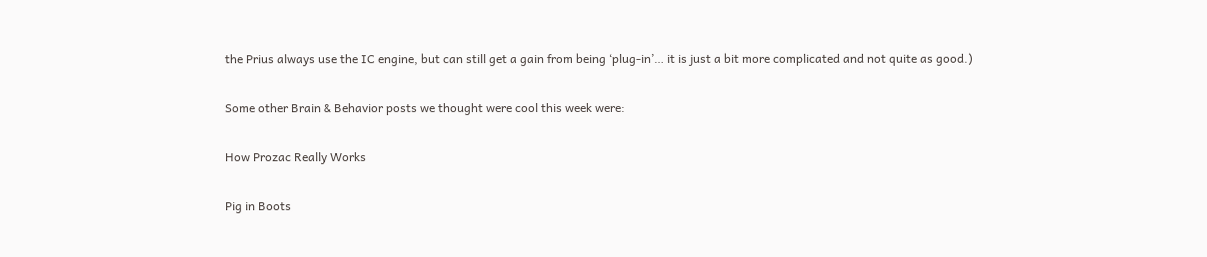the Prius always use the IC engine, but can still get a gain from being ‘plug-in’… it is just a bit more complicated and not quite as good.)

Some other Brain & Behavior posts we thought were cool this week were:

How Prozac Really Works

Pig in Boots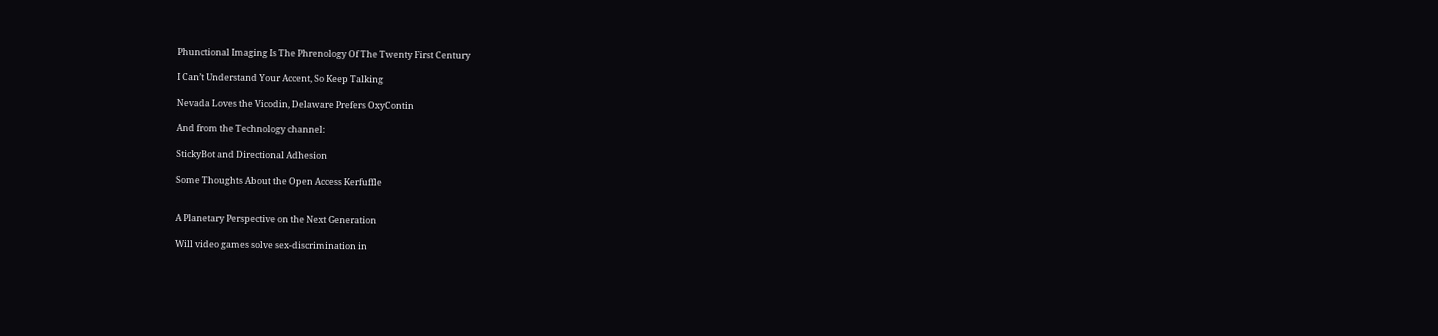Phunctional Imaging Is The Phrenology Of The Twenty First Century

I Can’t Understand Your Accent, So Keep Talking

Nevada Loves the Vicodin, Delaware Prefers OxyContin

And from the Technology channel:

StickyBot and Directional Adhesion

Some Thoughts About the Open Access Kerfuffle


A Planetary Perspective on the Next Generation

Will video games solve sex-discrimination in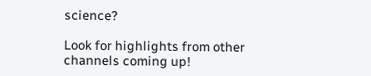science?

Look for highlights from other channels coming up!